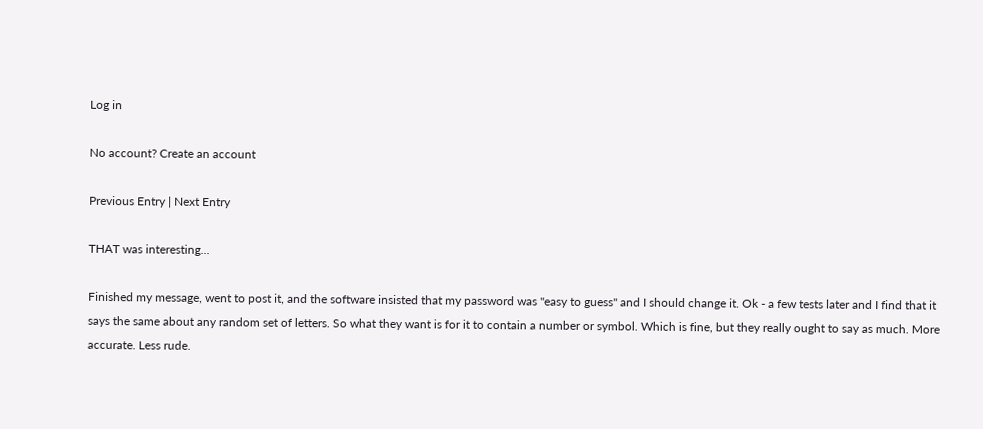Log in

No account? Create an account

Previous Entry | Next Entry

THAT was interesting...

Finished my message, went to post it, and the software insisted that my password was "easy to guess" and I should change it. Ok - a few tests later and I find that it says the same about any random set of letters. So what they want is for it to contain a number or symbol. Which is fine, but they really ought to say as much. More accurate. Less rude.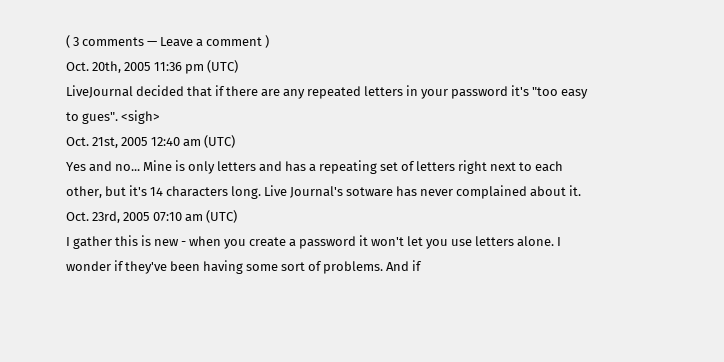( 3 comments — Leave a comment )
Oct. 20th, 2005 11:36 pm (UTC)
LiveJournal decided that if there are any repeated letters in your password it's "too easy to gues". <sigh>
Oct. 21st, 2005 12:40 am (UTC)
Yes and no... Mine is only letters and has a repeating set of letters right next to each other, but it's 14 characters long. Live Journal's sotware has never complained about it.
Oct. 23rd, 2005 07:10 am (UTC)
I gather this is new - when you create a password it won't let you use letters alone. I wonder if they've been having some sort of problems. And if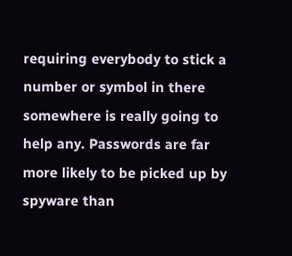requiring everybody to stick a number or symbol in there somewhere is really going to help any. Passwords are far more likely to be picked up by spyware than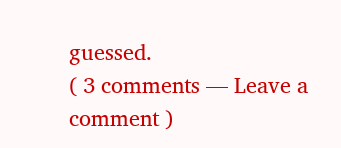guessed.
( 3 comments — Leave a comment )